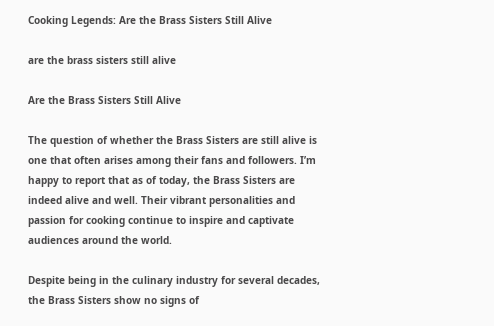Cooking Legends: Are the Brass Sisters Still Alive

are the brass sisters still alive

Are the Brass Sisters Still Alive

The question of whether the Brass Sisters are still alive is one that often arises among their fans and followers. I’m happy to report that as of today, the Brass Sisters are indeed alive and well. Their vibrant personalities and passion for cooking continue to inspire and captivate audiences around the world.

Despite being in the culinary industry for several decades, the Brass Sisters show no signs of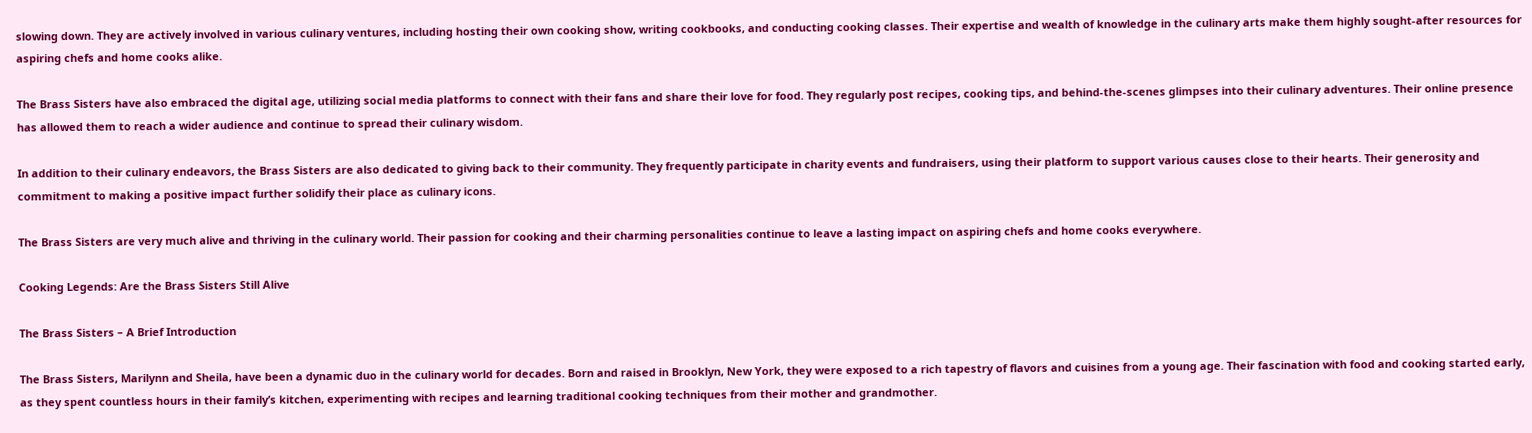slowing down. They are actively involved in various culinary ventures, including hosting their own cooking show, writing cookbooks, and conducting cooking classes. Their expertise and wealth of knowledge in the culinary arts make them highly sought-after resources for aspiring chefs and home cooks alike.

The Brass Sisters have also embraced the digital age, utilizing social media platforms to connect with their fans and share their love for food. They regularly post recipes, cooking tips, and behind-the-scenes glimpses into their culinary adventures. Their online presence has allowed them to reach a wider audience and continue to spread their culinary wisdom.

In addition to their culinary endeavors, the Brass Sisters are also dedicated to giving back to their community. They frequently participate in charity events and fundraisers, using their platform to support various causes close to their hearts. Their generosity and commitment to making a positive impact further solidify their place as culinary icons.

The Brass Sisters are very much alive and thriving in the culinary world. Their passion for cooking and their charming personalities continue to leave a lasting impact on aspiring chefs and home cooks everywhere.

Cooking Legends: Are the Brass Sisters Still Alive

The Brass Sisters – A Brief Introduction

The Brass Sisters, Marilynn and Sheila, have been a dynamic duo in the culinary world for decades. Born and raised in Brooklyn, New York, they were exposed to a rich tapestry of flavors and cuisines from a young age. Their fascination with food and cooking started early, as they spent countless hours in their family’s kitchen, experimenting with recipes and learning traditional cooking techniques from their mother and grandmother.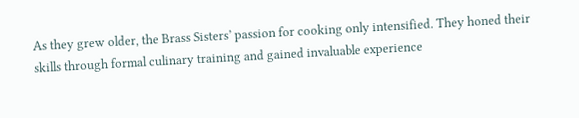As they grew older, the Brass Sisters’ passion for cooking only intensified. They honed their skills through formal culinary training and gained invaluable experience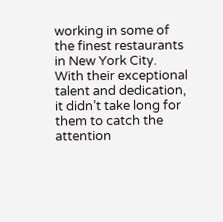working in some of the finest restaurants in New York City. With their exceptional talent and dedication, it didn’t take long for them to catch the attention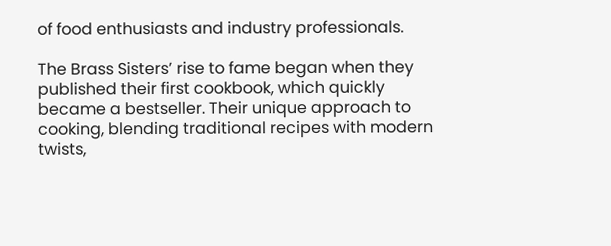of food enthusiasts and industry professionals.

The Brass Sisters’ rise to fame began when they published their first cookbook, which quickly became a bestseller. Their unique approach to cooking, blending traditional recipes with modern twists,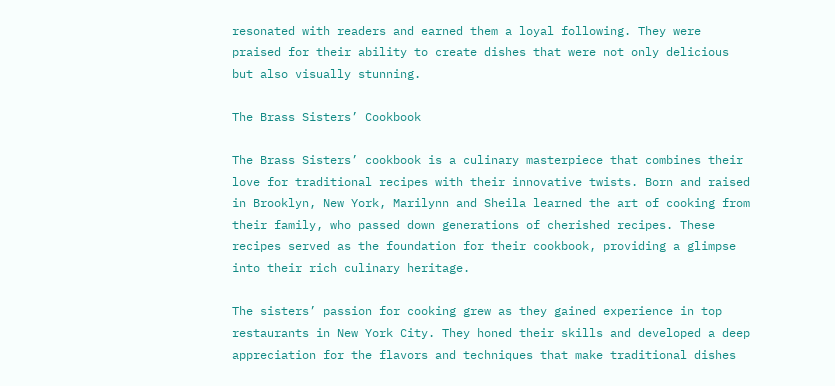resonated with readers and earned them a loyal following. They were praised for their ability to create dishes that were not only delicious but also visually stunning.

The Brass Sisters’ Cookbook

The Brass Sisters’ cookbook is a culinary masterpiece that combines their love for traditional recipes with their innovative twists. Born and raised in Brooklyn, New York, Marilynn and Sheila learned the art of cooking from their family, who passed down generations of cherished recipes. These recipes served as the foundation for their cookbook, providing a glimpse into their rich culinary heritage.

The sisters’ passion for cooking grew as they gained experience in top restaurants in New York City. They honed their skills and developed a deep appreciation for the flavors and techniques that make traditional dishes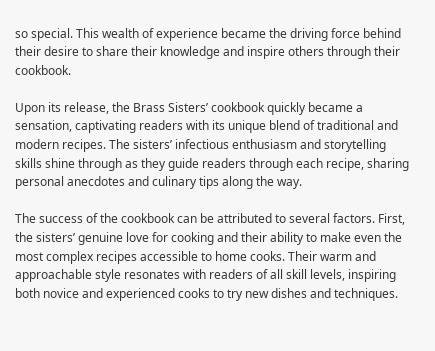so special. This wealth of experience became the driving force behind their desire to share their knowledge and inspire others through their cookbook.

Upon its release, the Brass Sisters’ cookbook quickly became a sensation, captivating readers with its unique blend of traditional and modern recipes. The sisters’ infectious enthusiasm and storytelling skills shine through as they guide readers through each recipe, sharing personal anecdotes and culinary tips along the way.

The success of the cookbook can be attributed to several factors. First, the sisters’ genuine love for cooking and their ability to make even the most complex recipes accessible to home cooks. Their warm and approachable style resonates with readers of all skill levels, inspiring both novice and experienced cooks to try new dishes and techniques.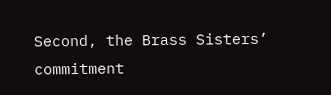Second, the Brass Sisters’ commitment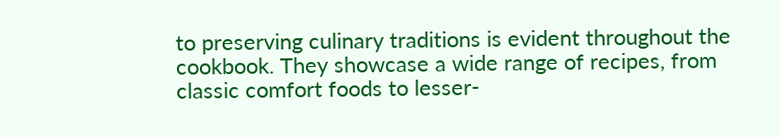to preserving culinary traditions is evident throughout the cookbook. They showcase a wide range of recipes, from classic comfort foods to lesser-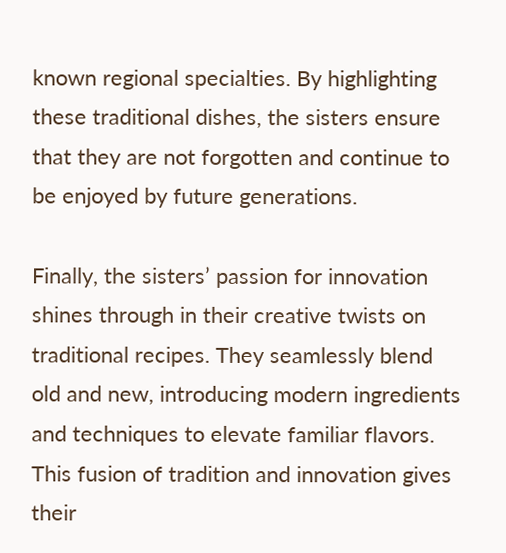known regional specialties. By highlighting these traditional dishes, the sisters ensure that they are not forgotten and continue to be enjoyed by future generations.

Finally, the sisters’ passion for innovation shines through in their creative twists on traditional recipes. They seamlessly blend old and new, introducing modern ingredients and techniques to elevate familiar flavors. This fusion of tradition and innovation gives their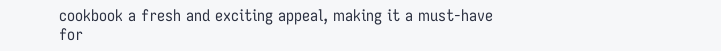cookbook a fresh and exciting appeal, making it a must-have for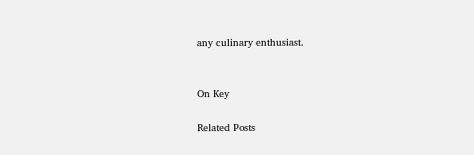any culinary enthusiast.


On Key

Related Posts